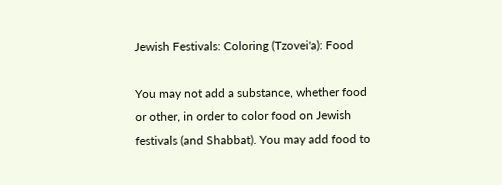Jewish Festivals: Coloring (Tzovei'a): Food

You may not add a substance, whether food or other, in order to color food on Jewish festivals (and Shabbat). You may add food to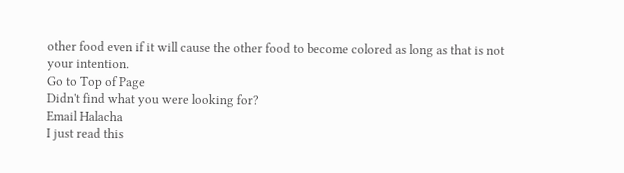other food even if it will cause the other food to become colored as long as that is not your intention.
Go to Top of Page
Didn't find what you were looking for?
Email Halacha
I just read this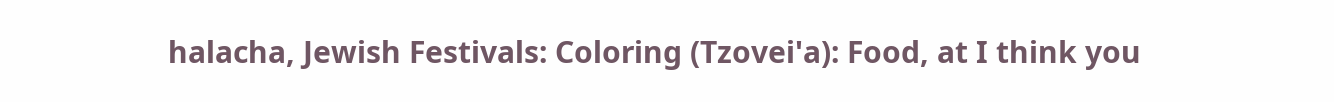halacha, Jewish Festivals: Coloring (Tzovei'a): Food, at I think you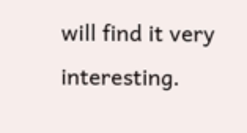will find it very interesting.